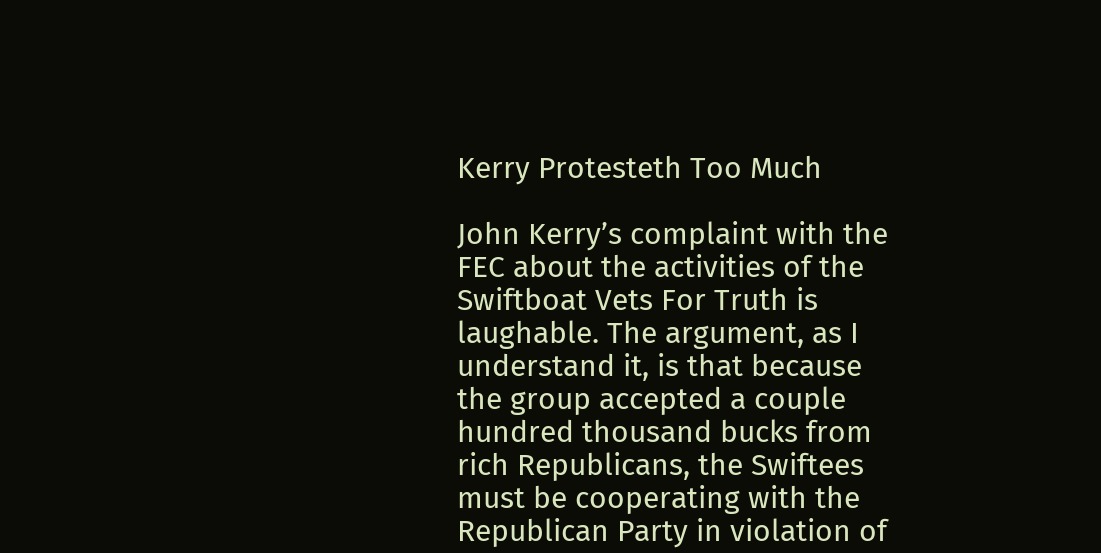Kerry Protesteth Too Much

John Kerry’s complaint with the FEC about the activities of the Swiftboat Vets For Truth is laughable. The argument, as I understand it, is that because the group accepted a couple hundred thousand bucks from rich Republicans, the Swiftees must be cooperating with the Republican Party in violation of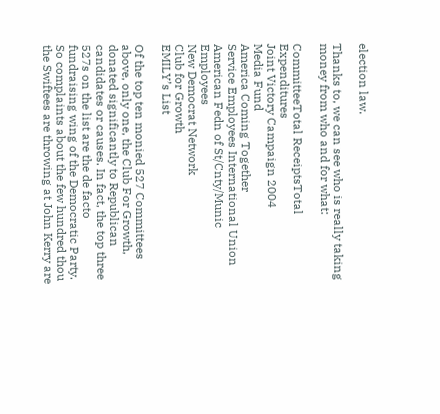election law.

Thanks to, we can see who is really taking money from who and for what:

CommitteeTotal ReceiptsTotal Expenditures
Joint Victory Campaign 2004
Media Fund
America Coming Together
Service Employees International Union
American Fedn of St/Cnty/Munic Employees
New Democrat Network
Club for Growth
EMILY’s List

Of the top ten monied 527 Committees above, only one, the Club For Growth, donated significantly to Republican candidates or causes. In fact, the top three 527s on the list are the de facto fundraising wing of the Democratic Party. So complaints about the few hundred thou the Swiftees are throwing at John Kerry are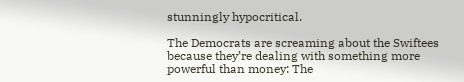stunningly hypocritical.

The Democrats are screaming about the Swiftees because they’re dealing with something more powerful than money: The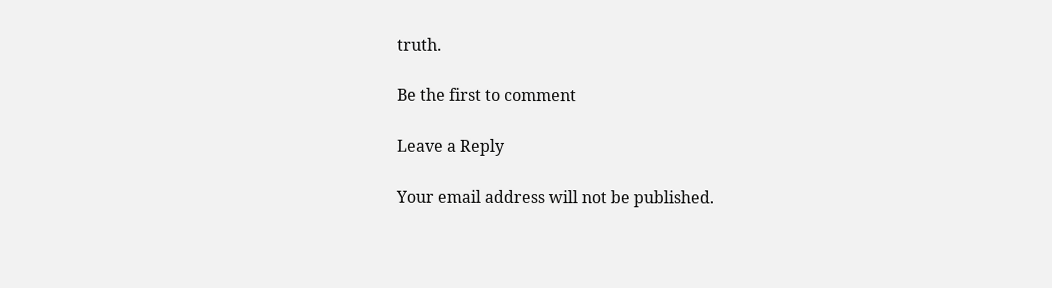truth.

Be the first to comment

Leave a Reply

Your email address will not be published.